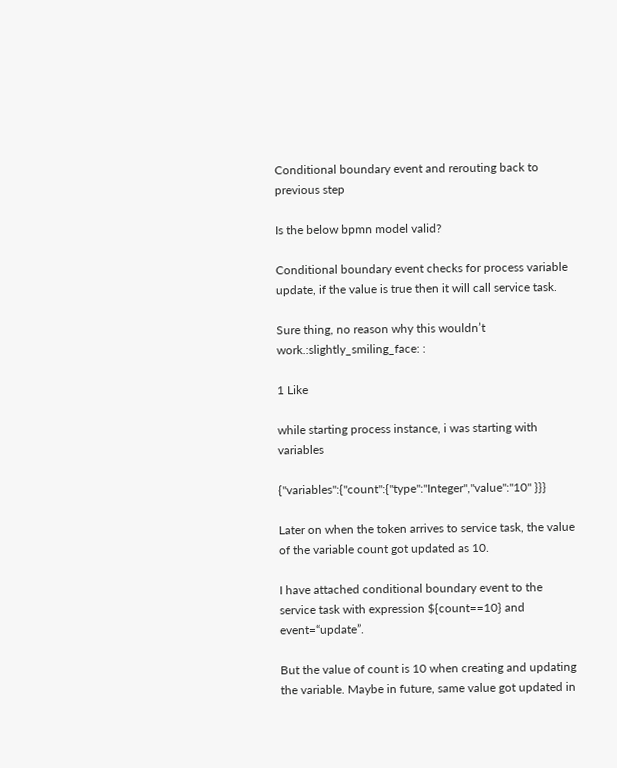Conditional boundary event and rerouting back to previous step

Is the below bpmn model valid?

Conditional boundary event checks for process variable update, if the value is true then it will call service task.

Sure thing, no reason why this wouldn’t work.:slightly_smiling_face: :

1 Like

while starting process instance, i was starting with variables

{"variables":{"count":{"type":"Integer","value":"10" }}}

Later on when the token arrives to service task, the value of the variable count got updated as 10.

I have attached conditional boundary event to the service task with expression ${count==10} and event=“update”.

But the value of count is 10 when creating and updating the variable. Maybe in future, same value got updated in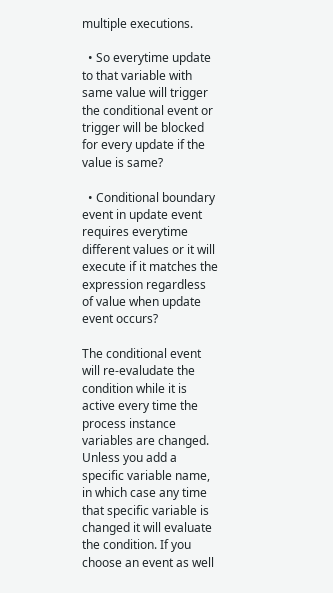multiple executions.

  • So everytime update to that variable with same value will trigger the conditional event or trigger will be blocked for every update if the value is same?

  • Conditional boundary event in update event requires everytime different values or it will execute if it matches the expression regardless of value when update event occurs?

The conditional event will re-evaludate the condition while it is active every time the process instance variables are changed.
Unless you add a specific variable name, in which case any time that specific variable is changed it will evaluate the condition. If you choose an event as well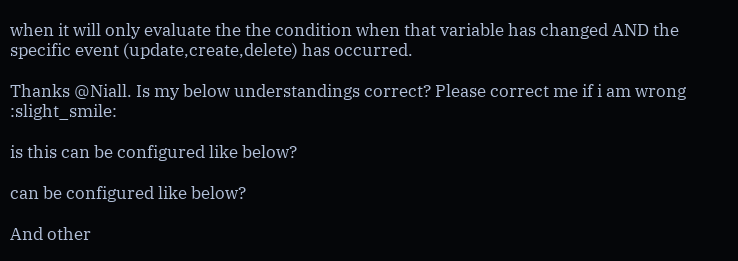when it will only evaluate the the condition when that variable has changed AND the specific event (update,create,delete) has occurred.

Thanks @Niall. Is my below understandings correct? Please correct me if i am wrong :slight_smile:

is this can be configured like below?

can be configured like below?

And other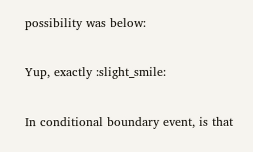possibility was below:

Yup, exactly :slight_smile:

In conditional boundary event, is that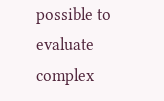possible to evaluate complex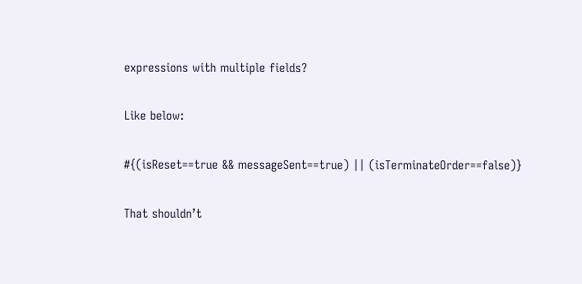expressions with multiple fields?

Like below:

#{(isReset==true && messageSent==true) || (isTerminateOrder==false)}

That shouldn’t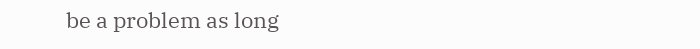be a problem as long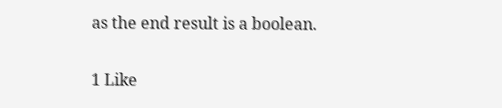as the end result is a boolean.

1 Like